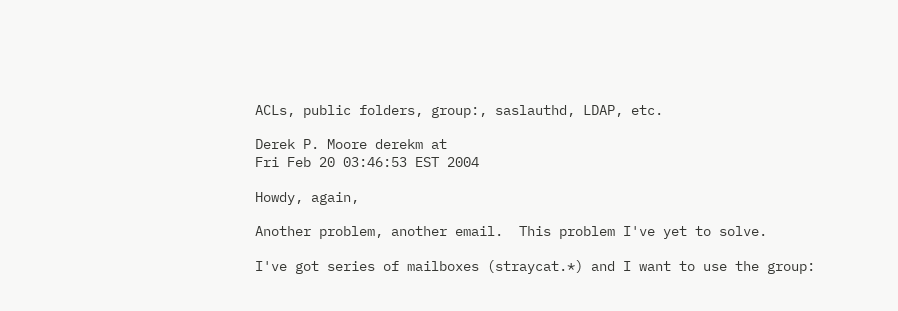ACLs, public folders, group:, saslauthd, LDAP, etc.

Derek P. Moore derekm at
Fri Feb 20 03:46:53 EST 2004

Howdy, again,

Another problem, another email.  This problem I've yet to solve.

I've got series of mailboxes (straycat.*) and I want to use the group: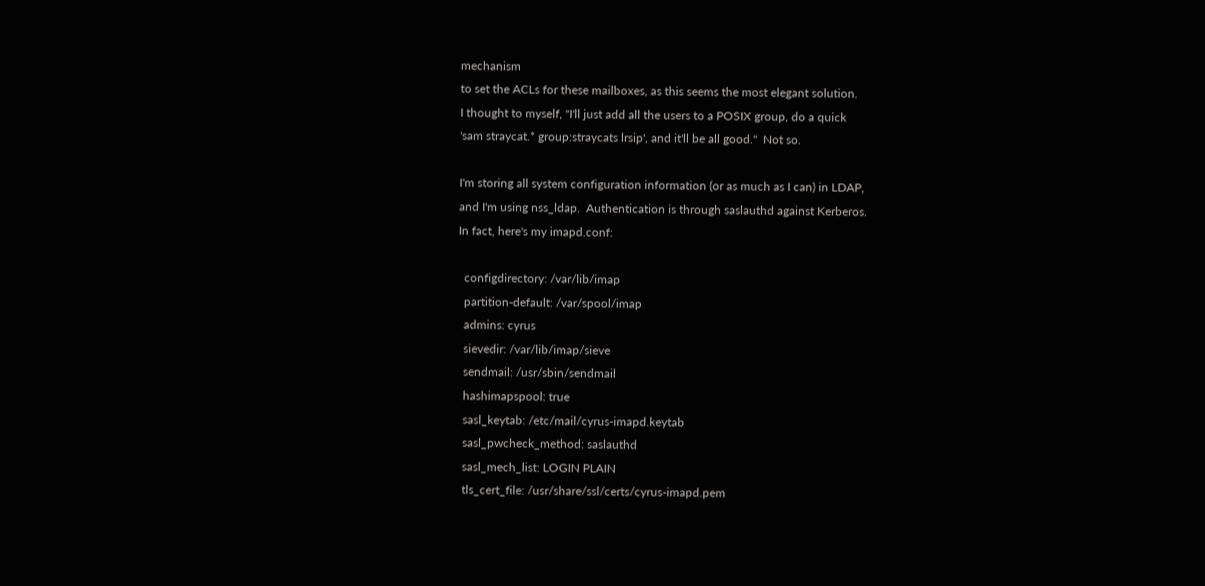mechanism
to set the ACLs for these mailboxes, as this seems the most elegant solution.
I thought to myself, "I'll just add all the users to a POSIX group, do a quick
'sam straycat.* group:straycats lrsip', and it'll be all good."  Not so.

I'm storing all system configuration information (or as much as I can) in LDAP,
and I'm using nss_ldap.  Authentication is through saslauthd against Kerberos.
In fact, here's my imapd.conf:

  configdirectory: /var/lib/imap
  partition-default: /var/spool/imap
  admins: cyrus
  sievedir: /var/lib/imap/sieve
  sendmail: /usr/sbin/sendmail
  hashimapspool: true
  sasl_keytab: /etc/mail/cyrus-imapd.keytab
  sasl_pwcheck_method: saslauthd
  sasl_mech_list: LOGIN PLAIN
  tls_cert_file: /usr/share/ssl/certs/cyrus-imapd.pem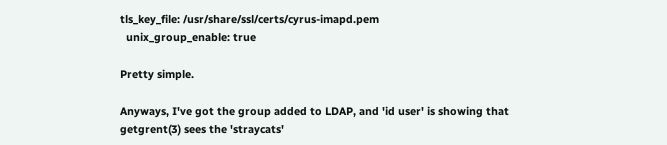tls_key_file: /usr/share/ssl/certs/cyrus-imapd.pem
  unix_group_enable: true

Pretty simple.

Anyways, I've got the group added to LDAP, and 'id user' is showing that
getgrent(3) sees the 'straycats'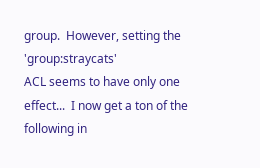group.  However, setting the 'group:straycats'
ACL seems to have only one effect...  I now get a ton of the following in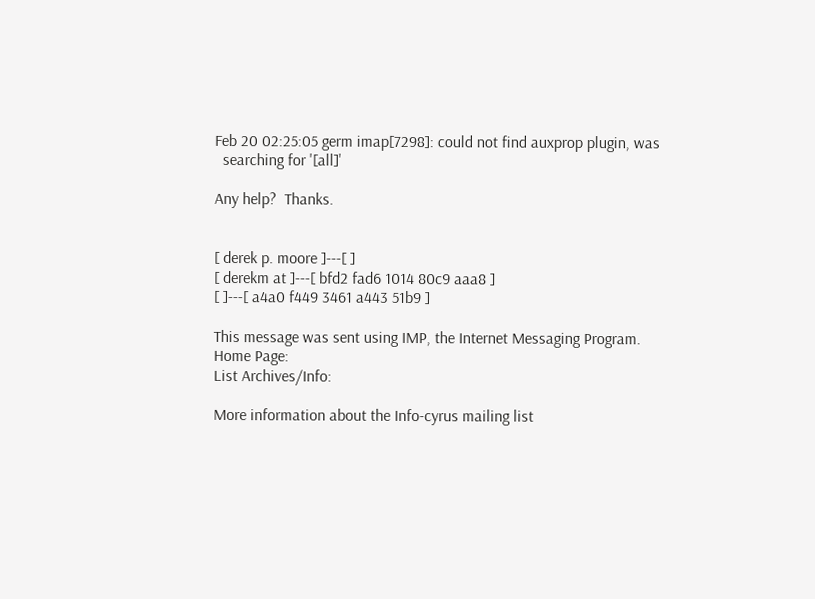Feb 20 02:25:05 germ imap[7298]: could not find auxprop plugin, was
  searching for '[all]'

Any help?  Thanks.


[ derek p. moore ]---[ ]
[ derekm at ]---[ bfd2 fad6 1014 80c9 aaa8 ]
[ ]---[ a4a0 f449 3461 a443 51b9 ]

This message was sent using IMP, the Internet Messaging Program.
Home Page:
List Archives/Info:

More information about the Info-cyrus mailing list